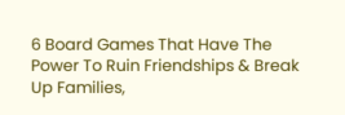6 Board Games That Have The Power To Ruin Friendships & Break Up Families,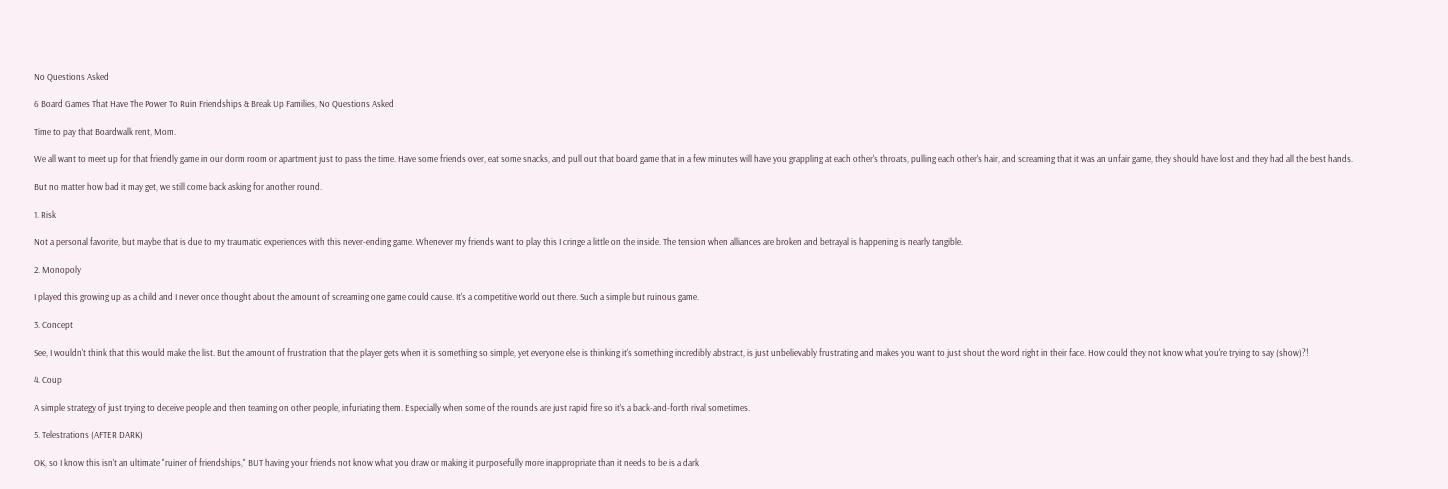No Questions Asked

6 Board Games That Have The Power To Ruin Friendships & Break Up Families, No Questions Asked

Time to pay that Boardwalk rent, Mom.

We all want to meet up for that friendly game in our dorm room or apartment just to pass the time. Have some friends over, eat some snacks, and pull out that board game that in a few minutes will have you grappling at each other's throats, pulling each other's hair, and screaming that it was an unfair game, they should have lost and they had all the best hands.

But no matter how bad it may get, we still come back asking for another round.

1. Risk

Not a personal favorite, but maybe that is due to my traumatic experiences with this never-ending game. Whenever my friends want to play this I cringe a little on the inside. The tension when alliances are broken and betrayal is happening is nearly tangible.

2. Monopoly

I played this growing up as a child and I never once thought about the amount of screaming one game could cause. It's a competitive world out there. Such a simple but ruinous game.

3. Concept

See, I wouldn't think that this would make the list. But the amount of frustration that the player gets when it is something so simple, yet everyone else is thinking it's something incredibly abstract, is just unbelievably frustrating and makes you want to just shout the word right in their face. How could they not know what you're trying to say (show)?!

4. Coup

A simple strategy of just trying to deceive people and then teaming on other people, infuriating them. Especially when some of the rounds are just rapid fire so it's a back-and-forth rival sometimes.

5. Telestrations (AFTER DARK)

OK, so I know this isn't an ultimate "ruiner of friendships," BUT having your friends not know what you draw or making it purposefully more inappropriate than it needs to be is a dark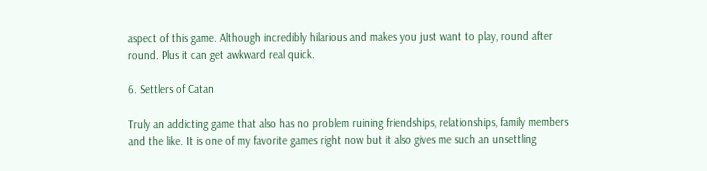aspect of this game. Although incredibly hilarious and makes you just want to play, round after round. Plus it can get awkward real quick.

6. Settlers of Catan

Truly an addicting game that also has no problem ruining friendships, relationships, family members and the like. It is one of my favorite games right now but it also gives me such an unsettling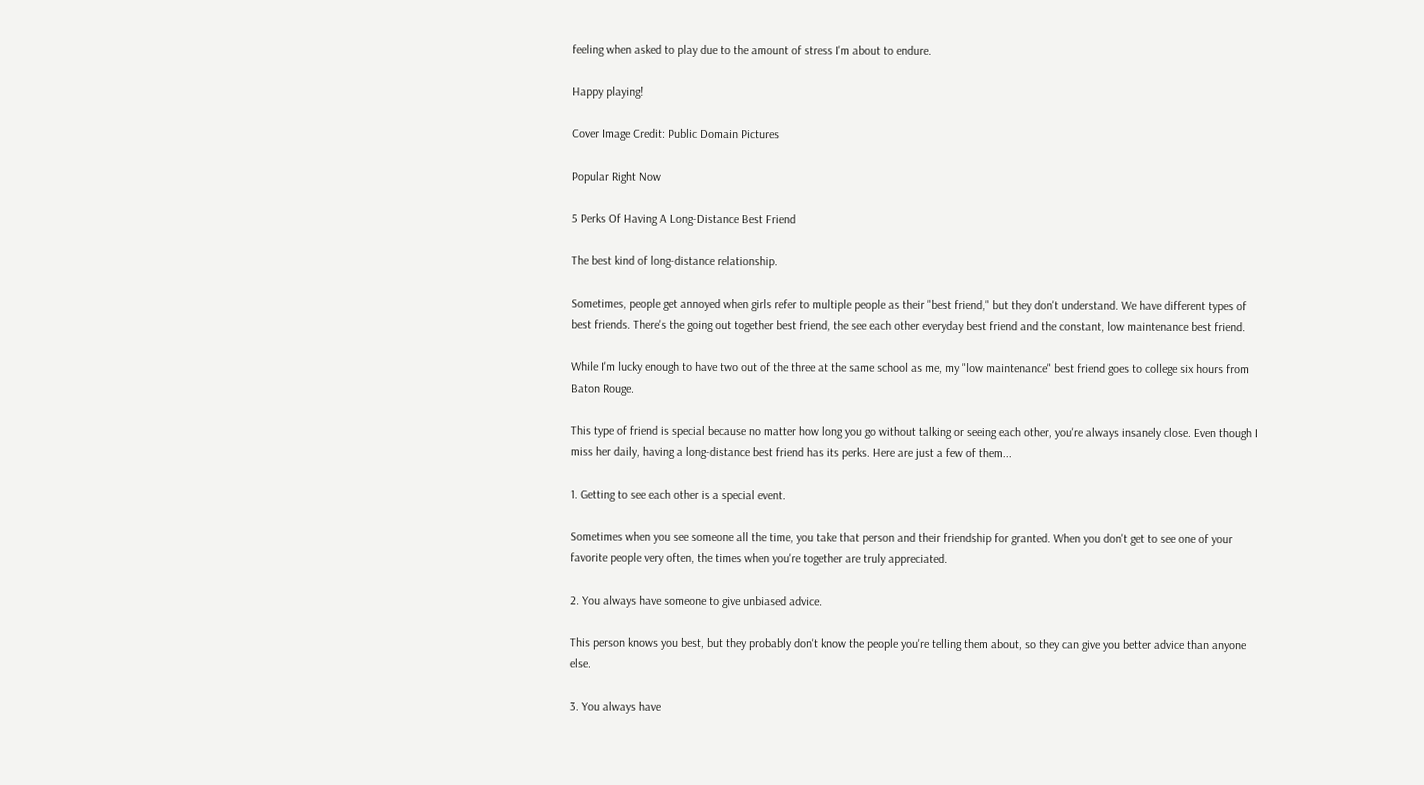feeling when asked to play due to the amount of stress I'm about to endure.

Happy playing!

Cover Image Credit: Public Domain Pictures

Popular Right Now

5 Perks Of Having A Long-Distance Best Friend

The best kind of long-distance relationship.

Sometimes, people get annoyed when girls refer to multiple people as their "best friend," but they don't understand. We have different types of best friends. There's the going out together best friend, the see each other everyday best friend and the constant, low maintenance best friend.

While I'm lucky enough to have two out of the three at the same school as me, my "low maintenance" best friend goes to college six hours from Baton Rouge.

This type of friend is special because no matter how long you go without talking or seeing each other, you're always insanely close. Even though I miss her daily, having a long-distance best friend has its perks. Here are just a few of them...

1. Getting to see each other is a special event.

Sometimes when you see someone all the time, you take that person and their friendship for granted. When you don't get to see one of your favorite people very often, the times when you're together are truly appreciated.

2. You always have someone to give unbiased advice.

This person knows you best, but they probably don't know the people you're telling them about, so they can give you better advice than anyone else.

3. You always have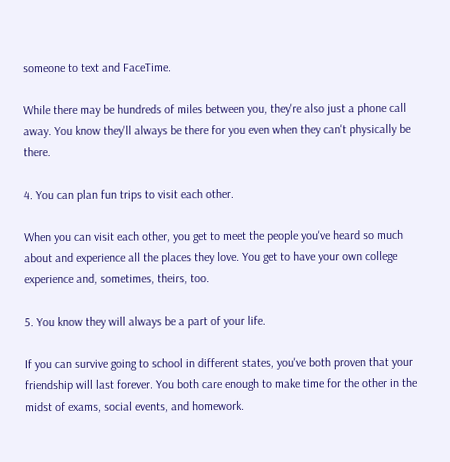someone to text and FaceTime.

While there may be hundreds of miles between you, they're also just a phone call away. You know they'll always be there for you even when they can't physically be there.

4. You can plan fun trips to visit each other.

When you can visit each other, you get to meet the people you've heard so much about and experience all the places they love. You get to have your own college experience and, sometimes, theirs, too.

5. You know they will always be a part of your life.

If you can survive going to school in different states, you've both proven that your friendship will last forever. You both care enough to make time for the other in the midst of exams, social events, and homework.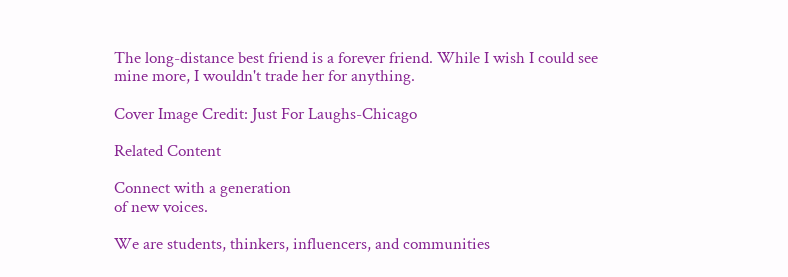The long-distance best friend is a forever friend. While I wish I could see mine more, I wouldn't trade her for anything.

Cover Image Credit: Just For Laughs-Chicago

Related Content

Connect with a generation
of new voices.

We are students, thinkers, influencers, and communities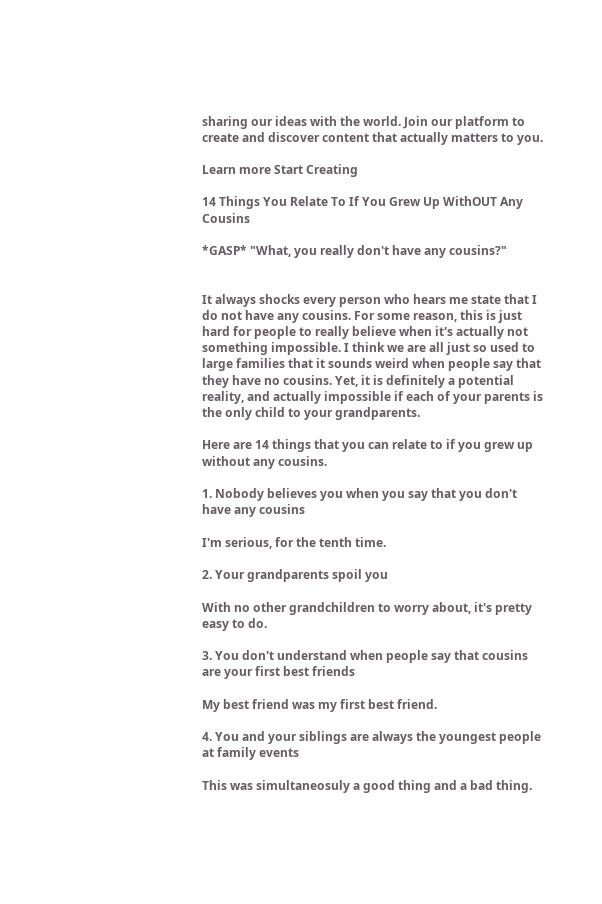sharing our ideas with the world. Join our platform to create and discover content that actually matters to you.

Learn more Start Creating

14 Things You Relate To If You Grew Up WithOUT Any Cousins

*GASP* "What, you really don't have any cousins?"


It always shocks every person who hears me state that I do not have any cousins. For some reason, this is just hard for people to really believe when it's actually not something impossible. I think we are all just so used to large families that it sounds weird when people say that they have no cousins. Yet, it is definitely a potential reality, and actually impossible if each of your parents is the only child to your grandparents.

Here are 14 things that you can relate to if you grew up without any cousins.

1. Nobody believes you when you say that you don't have any cousins

I'm serious, for the tenth time.

2. Your grandparents spoil you

With no other grandchildren to worry about, it's pretty easy to do.

3. You don't understand when people say that cousins are your first best friends

My best friend was my first best friend.

4. You and your siblings are always the youngest people at family events

This was simultaneosuly a good thing and a bad thing.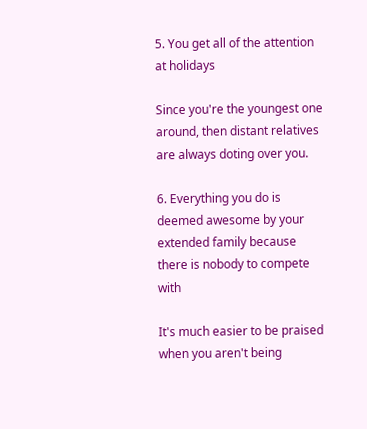5. You get all of the attention at holidays

Since you're the youngest one around, then distant relatives are always doting over you.

6. Everything you do is deemed awesome by your extended family because there is nobody to compete with

It's much easier to be praised when you aren't being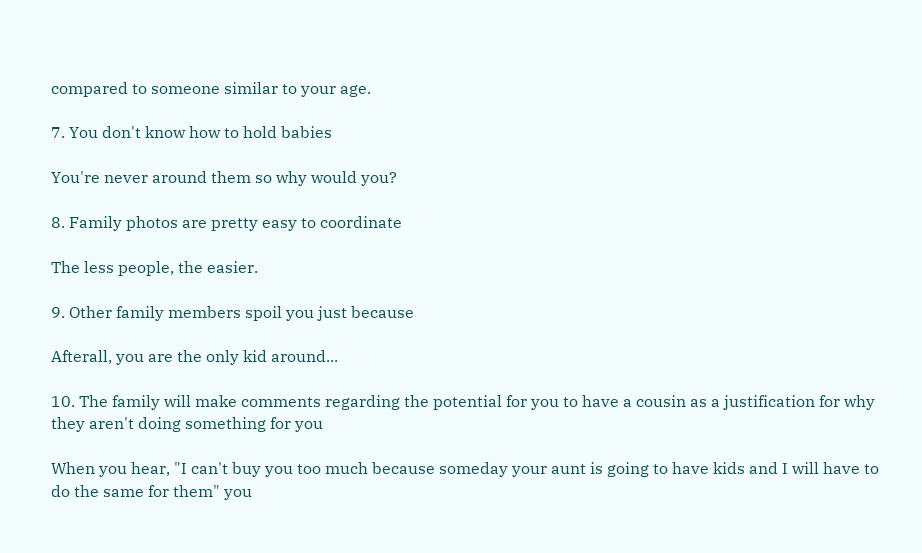compared to someone similar to your age.

7. You don't know how to hold babies

You're never around them so why would you?

8. Family photos are pretty easy to coordinate

The less people, the easier.

9. Other family members spoil you just because

Afterall, you are the only kid around...

10. The family will make comments regarding the potential for you to have a cousin as a justification for why they aren't doing something for you

When you hear, "I can't buy you too much because someday your aunt is going to have kids and I will have to do the same for them" you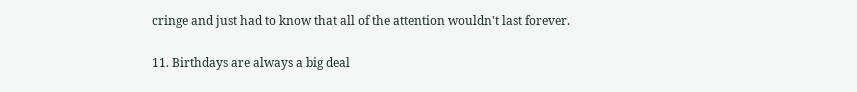cringe and just had to know that all of the attention wouldn't last forever.

11. Birthdays are always a big deal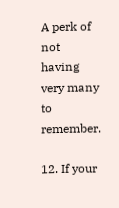A perk of not having very many to remember.

12. If your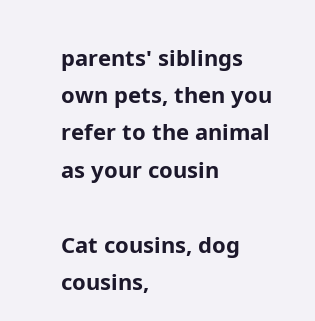parents' siblings own pets, then you refer to the animal as your cousin

Cat cousins, dog cousins,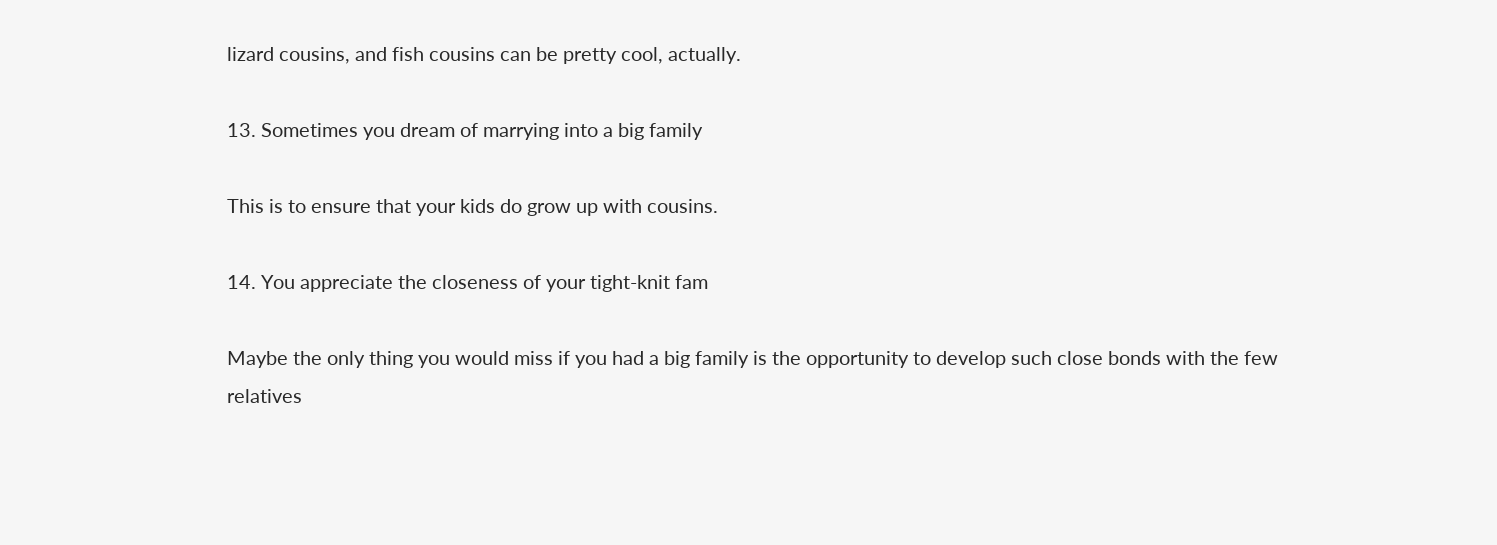lizard cousins, and fish cousins can be pretty cool, actually.

13. Sometimes you dream of marrying into a big family

This is to ensure that your kids do grow up with cousins.

14. You appreciate the closeness of your tight-knit fam

Maybe the only thing you would miss if you had a big family is the opportunity to develop such close bonds with the few relatives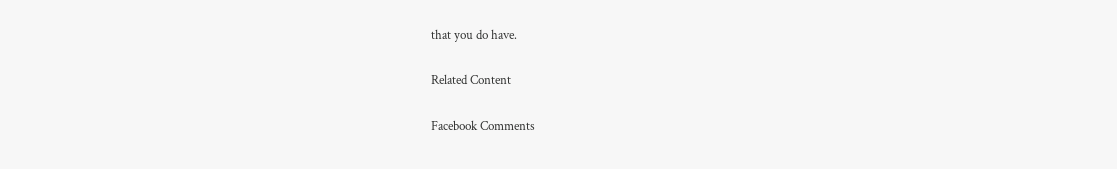that you do have.

Related Content

Facebook Comments